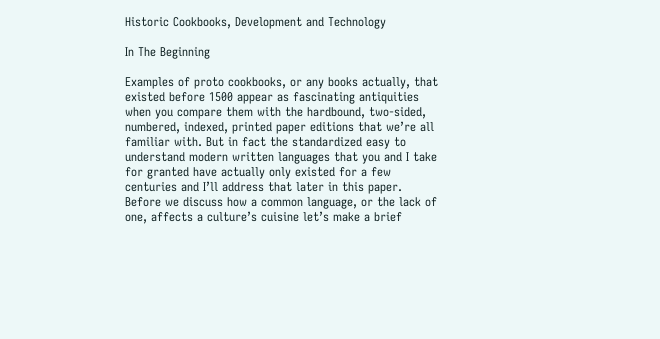Historic Cookbooks, Development and Technology

In The Beginning

Examples of proto cookbooks, or any books actually, that existed before 1500 appear as fascinating antiquities when you compare them with the hardbound, two-sided, numbered, indexed, printed paper editions that we’re all familiar with. But in fact the standardized easy to understand modern written languages that you and I take for granted have actually only existed for a few centuries and I’ll address that later in this paper.  Before we discuss how a common language, or the lack of one, affects a culture’s cuisine let’s make a brief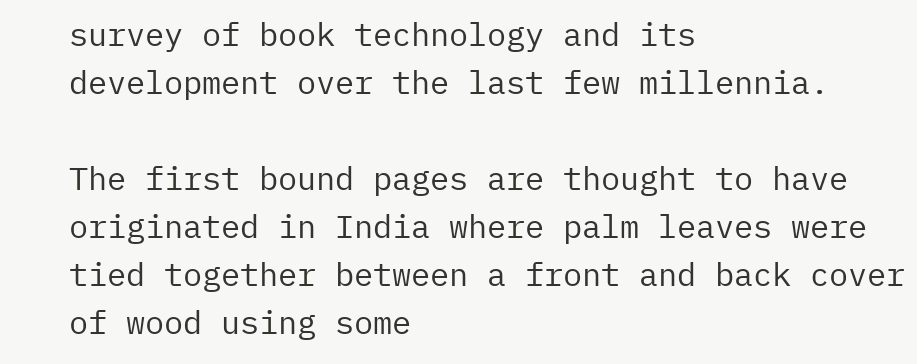survey of book technology and its development over the last few millennia.

The first bound pages are thought to have originated in India where palm leaves were tied together between a front and back cover of wood using some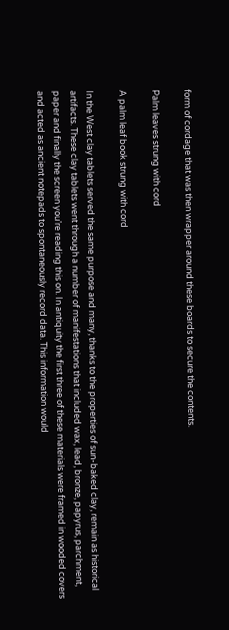form of cordage that was then wrapper around these boards to secure the contents.

Palm leaves strung with cord

A palm leaf book strung with cord

In the West clay tablets served the same purpose and many, thanks to the properties of sun-baked clay, remain as historical artifacts. These clay tablets went through a number of manifestations that included wax, lead, bronze, papyrus, parchment, paper and finally the screen you’re reading this on. In antiquity the first three of these materials were framed in wooded covers and acted as ancient notepads to spontaneously record data. This information would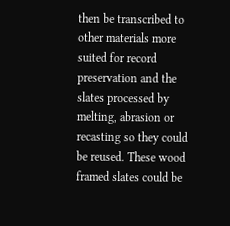then be transcribed to other materials more suited for record preservation and the slates processed by melting, abrasion or recasting so they could be reused. These wood framed slates could be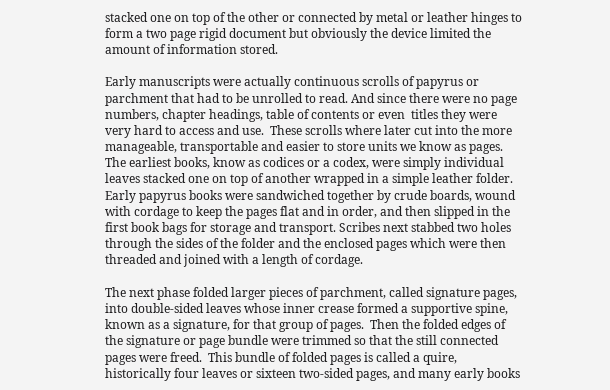stacked one on top of the other or connected by metal or leather hinges to form a two page rigid document but obviously the device limited the amount of information stored.

Early manuscripts were actually continuous scrolls of papyrus or parchment that had to be unrolled to read. And since there were no page numbers, chapter headings, table of contents or even  titles they were very hard to access and use.  These scrolls where later cut into the more manageable, transportable and easier to store units we know as pages. The earliest books, know as codices or a codex, were simply individual leaves stacked one on top of another wrapped in a simple leather folder. Early papyrus books were sandwiched together by crude boards, wound with cordage to keep the pages flat and in order, and then slipped in the first book bags for storage and transport. Scribes next stabbed two holes through the sides of the folder and the enclosed pages which were then threaded and joined with a length of cordage.

The next phase folded larger pieces of parchment, called signature pages, into double-sided leaves whose inner crease formed a supportive spine, known as a signature, for that group of pages.  Then the folded edges of the signature or page bundle were trimmed so that the still connected pages were freed.  This bundle of folded pages is called a quire, historically four leaves or sixteen two-sided pages, and many early books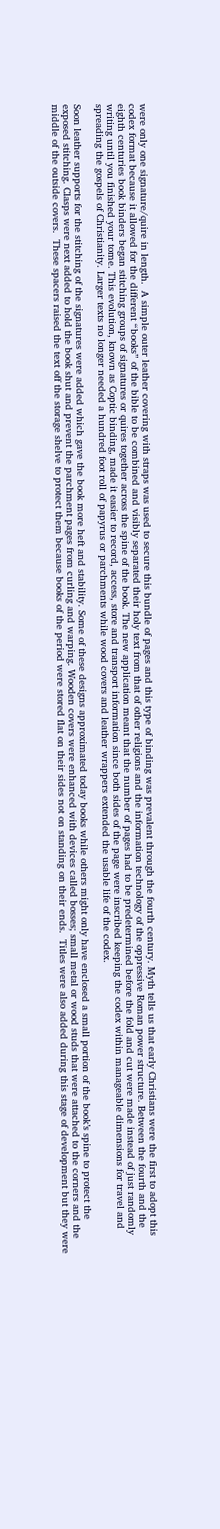were only one signature/quire in length.  A simple outer leather covering with straps was used to secure this bundle of pages and this type of binding was prevalent through the fourth century. Myth tells us that early Christians were the first to adopt this codex format because it allowed for the different “books” of the bible to be combined and visibly separated their holy text from that of other religions and the information technology of the oppressive Roman power structure. Between the fourth and the eighth centuries book binders began stitching groups of signatures or quires together across the spine of the book. The new application meant that the number of pages had to be predetermined before the fold and cut were made instead of just randomly writing until you finished your tome. This evolution, known as Coptic binding, made it easier to record, access, store and transport information since both sides of the page were inscribed keeping the codex within manageable dimensions for travel and spreading the gospels of Christianity. Larger texts no longer needed a hundred foot roll of papyrus or parchments while wood covers and leather wrappers extended the usable life of the codex.

Soon leather supports for the stitching of the signatures were added which gave the book more heft and stability. Some of these designs approximated today books while others might only have enclosed a small portion of the book’s spine to protect the exposed stitching. Clasps were next added to hold the book shut and prevent the parchment pages from curling and warping. Wooden covers were enhanced with devices called bosses; small metal or wood studs that were attached to the corners and the middle of the outside covers.  These spacers raised the text off the storage shelve to protect them because books of the period were stored flat on their sides not on standing on their ends.  Titles were also added during this stage of development but they were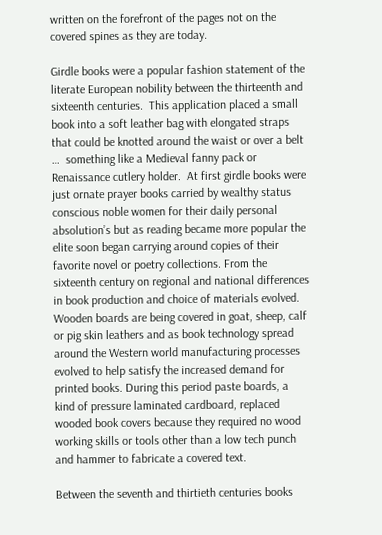written on the forefront of the pages not on the covered spines as they are today.

Girdle books were a popular fashion statement of the literate European nobility between the thirteenth and sixteenth centuries.  This application placed a small book into a soft leather bag with elongated straps that could be knotted around the waist or over a belt …  something like a Medieval fanny pack or Renaissance cutlery holder.  At first girdle books were just ornate prayer books carried by wealthy status conscious noble women for their daily personal absolution’s but as reading became more popular the elite soon began carrying around copies of their favorite novel or poetry collections. From the sixteenth century on regional and national differences in book production and choice of materials evolved.  Wooden boards are being covered in goat, sheep, calf or pig skin leathers and as book technology spread around the Western world manufacturing processes evolved to help satisfy the increased demand for printed books. During this period paste boards, a kind of pressure laminated cardboard, replaced wooded book covers because they required no wood working skills or tools other than a low tech punch and hammer to fabricate a covered text.

Between the seventh and thirtieth centuries books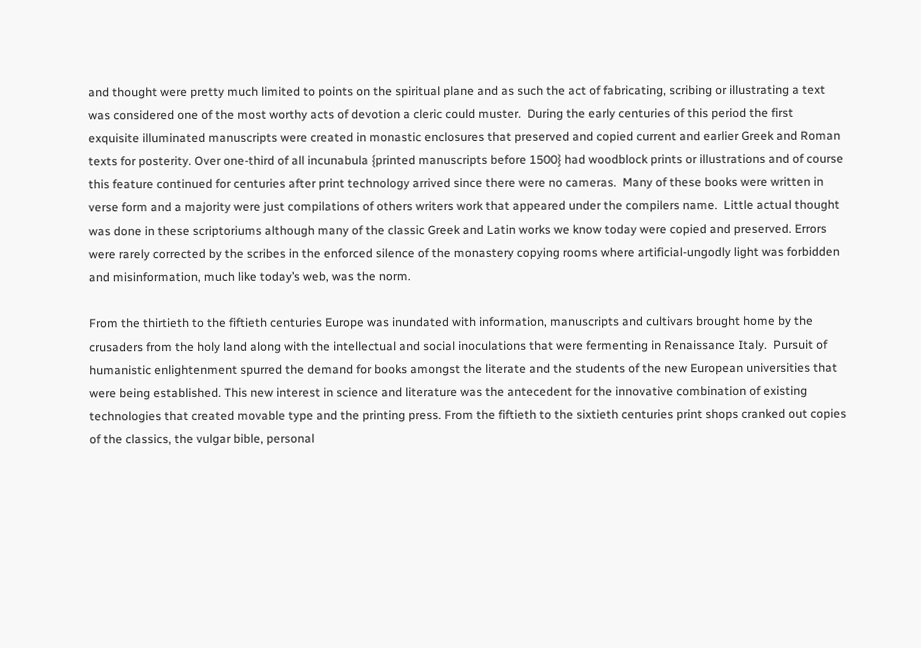and thought were pretty much limited to points on the spiritual plane and as such the act of fabricating, scribing or illustrating a text was considered one of the most worthy acts of devotion a cleric could muster.  During the early centuries of this period the first exquisite illuminated manuscripts were created in monastic enclosures that preserved and copied current and earlier Greek and Roman texts for posterity. Over one-third of all incunabula {printed manuscripts before 1500} had woodblock prints or illustrations and of course this feature continued for centuries after print technology arrived since there were no cameras.  Many of these books were written in verse form and a majority were just compilations of others writers work that appeared under the compilers name.  Little actual thought was done in these scriptoriums although many of the classic Greek and Latin works we know today were copied and preserved. Errors were rarely corrected by the scribes in the enforced silence of the monastery copying rooms where artificial-ungodly light was forbidden and misinformation, much like today’s web, was the norm.

From the thirtieth to the fiftieth centuries Europe was inundated with information, manuscripts and cultivars brought home by the crusaders from the holy land along with the intellectual and social inoculations that were fermenting in Renaissance Italy.  Pursuit of humanistic enlightenment spurred the demand for books amongst the literate and the students of the new European universities that were being established. This new interest in science and literature was the antecedent for the innovative combination of existing technologies that created movable type and the printing press. From the fiftieth to the sixtieth centuries print shops cranked out copies of the classics, the vulgar bible, personal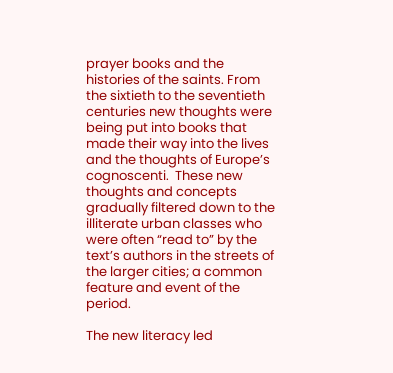prayer books and the histories of the saints. From the sixtieth to the seventieth centuries new thoughts were being put into books that made their way into the lives and the thoughts of Europe’s cognoscenti.  These new thoughts and concepts  gradually filtered down to the illiterate urban classes who were often “read to” by the text’s authors in the streets of the larger cities; a common feature and event of the period.

The new literacy led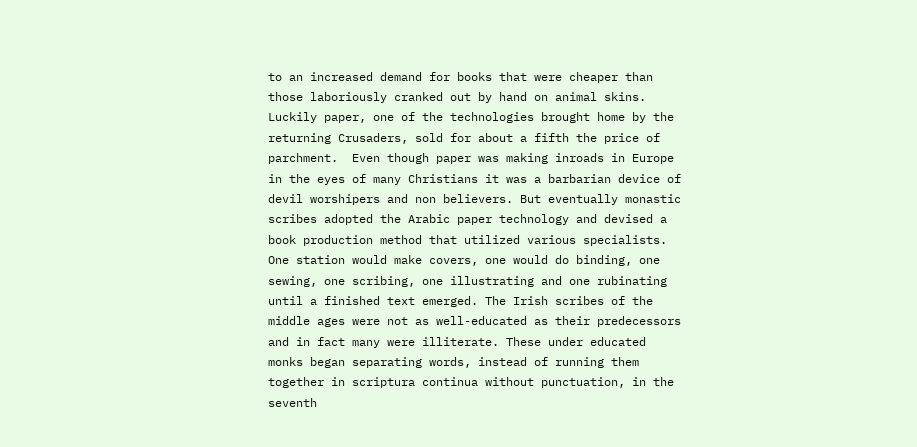to an increased demand for books that were cheaper than those laboriously cranked out by hand on animal skins. Luckily paper, one of the technologies brought home by the returning Crusaders, sold for about a fifth the price of parchment.  Even though paper was making inroads in Europe in the eyes of many Christians it was a barbarian device of devil worshipers and non believers. But eventually monastic scribes adopted the Arabic paper technology and devised a book production method that utilized various specialists. One station would make covers, one would do binding, one sewing, one scribing, one illustrating and one rubinating until a finished text emerged. The Irish scribes of the middle ages were not as well-educated as their predecessors and in fact many were illiterate. These under educated monks began separating words, instead of running them together in scriptura continua without punctuation, in the seventh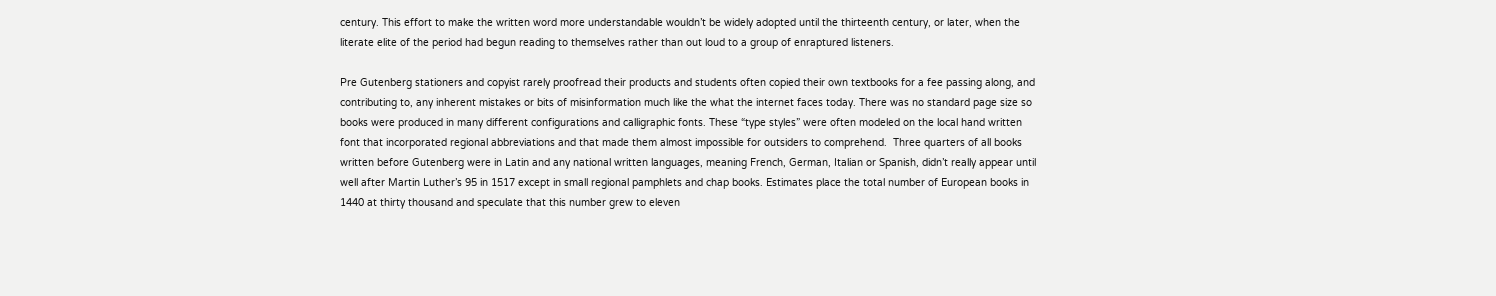century. This effort to make the written word more understandable wouldn’t be widely adopted until the thirteenth century, or later, when the literate elite of the period had begun reading to themselves rather than out loud to a group of enraptured listeners.

Pre Gutenberg stationers and copyist rarely proofread their products and students often copied their own textbooks for a fee passing along, and contributing to, any inherent mistakes or bits of misinformation much like the what the internet faces today. There was no standard page size so books were produced in many different configurations and calligraphic fonts. These “type styles” were often modeled on the local hand written font that incorporated regional abbreviations and that made them almost impossible for outsiders to comprehend.  Three quarters of all books written before Gutenberg were in Latin and any national written languages, meaning French, German, Italian or Spanish, didn’t really appear until well after Martin Luther’s 95 in 1517 except in small regional pamphlets and chap books. Estimates place the total number of European books in 1440 at thirty thousand and speculate that this number grew to eleven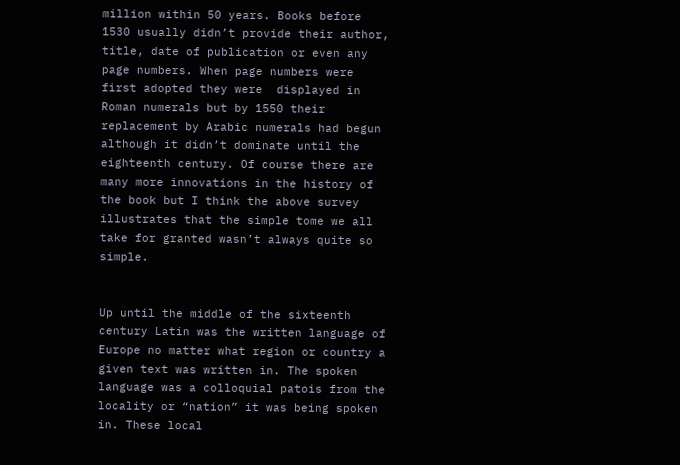million within 50 years. Books before 1530 usually didn’t provide their author, title, date of publication or even any page numbers. When page numbers were first adopted they were  displayed in Roman numerals but by 1550 their replacement by Arabic numerals had begun although it didn’t dominate until the eighteenth century. Of course there are many more innovations in the history of the book but I think the above survey illustrates that the simple tome we all take for granted wasn’t always quite so simple.


Up until the middle of the sixteenth century Latin was the written language of Europe no matter what region or country a given text was written in. The spoken language was a colloquial patois from the locality or “nation” it was being spoken in. These local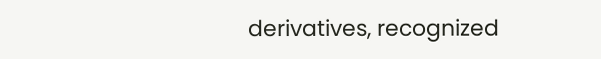derivatives, recognized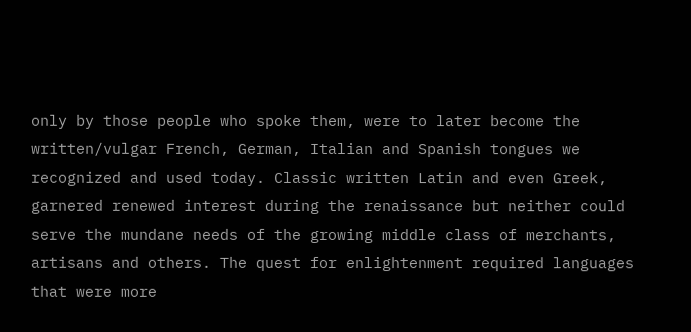only by those people who spoke them, were to later become the written/vulgar French, German, Italian and Spanish tongues we recognized and used today. Classic written Latin and even Greek, garnered renewed interest during the renaissance but neither could serve the mundane needs of the growing middle class of merchants, artisans and others. The quest for enlightenment required languages that were more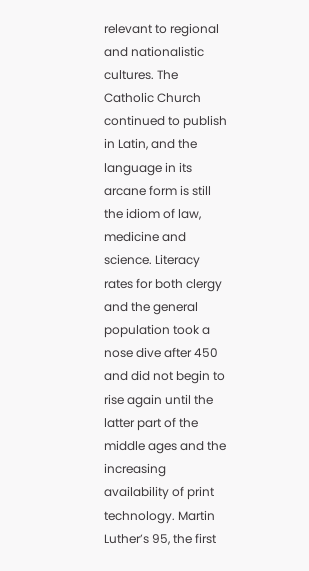relevant to regional and nationalistic cultures. The Catholic Church continued to publish in Latin, and the language in its arcane form is still the idiom of law, medicine and science. Literacy rates for both clergy and the general population took a nose dive after 450 and did not begin to rise again until the latter part of the middle ages and the increasing availability of print technology. Martin Luther’s 95, the first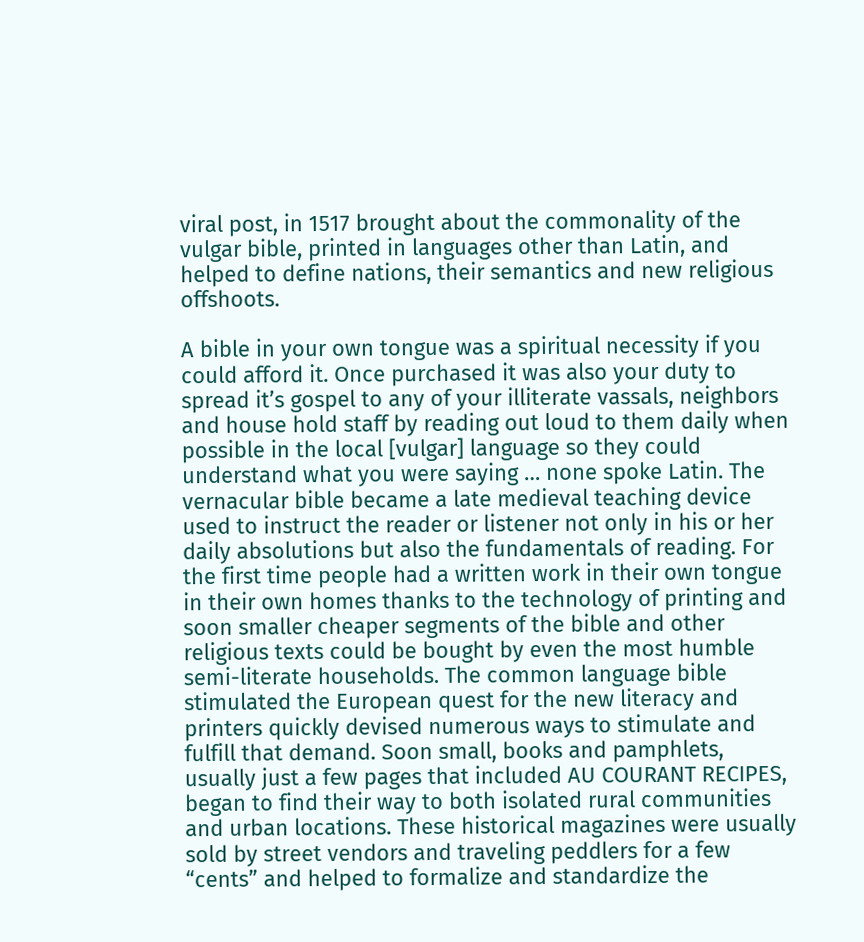viral post, in 1517 brought about the commonality of the vulgar bible, printed in languages other than Latin, and helped to define nations, their semantics and new religious offshoots.

A bible in your own tongue was a spiritual necessity if you could afford it. Once purchased it was also your duty to spread it’s gospel to any of your illiterate vassals, neighbors and house hold staff by reading out loud to them daily when possible in the local [vulgar] language so they could understand what you were saying … none spoke Latin. The vernacular bible became a late medieval teaching device used to instruct the reader or listener not only in his or her daily absolutions but also the fundamentals of reading. For the first time people had a written work in their own tongue in their own homes thanks to the technology of printing and soon smaller cheaper segments of the bible and other religious texts could be bought by even the most humble semi-literate households. The common language bible stimulated the European quest for the new literacy and printers quickly devised numerous ways to stimulate and fulfill that demand. Soon small, books and pamphlets, usually just a few pages that included AU COURANT RECIPES, began to find their way to both isolated rural communities and urban locations. These historical magazines were usually sold by street vendors and traveling peddlers for a few “cents” and helped to formalize and standardize the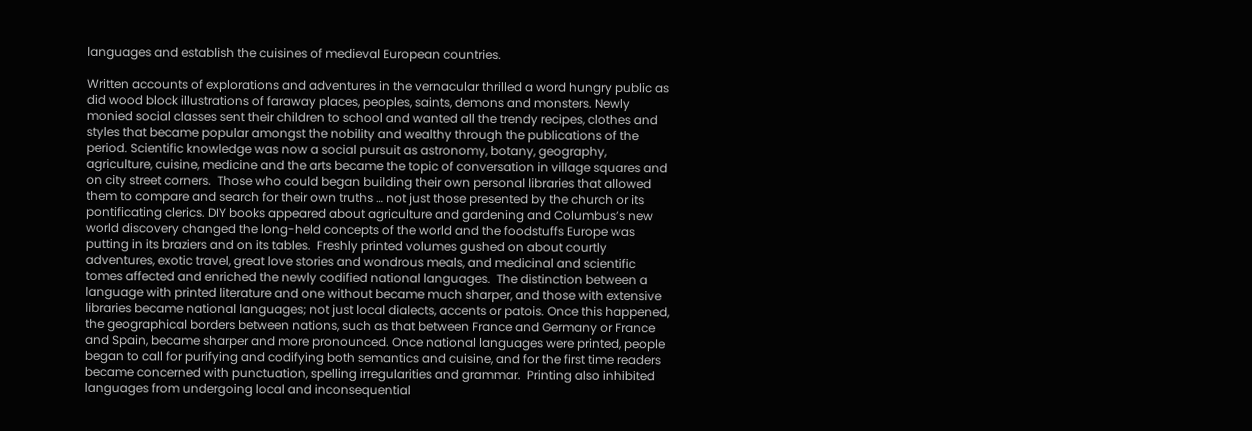languages and establish the cuisines of medieval European countries.

Written accounts of explorations and adventures in the vernacular thrilled a word hungry public as did wood block illustrations of faraway places, peoples, saints, demons and monsters. Newly monied social classes sent their children to school and wanted all the trendy recipes, clothes and styles that became popular amongst the nobility and wealthy through the publications of the period. Scientific knowledge was now a social pursuit as astronomy, botany, geography, agriculture, cuisine, medicine and the arts became the topic of conversation in village squares and on city street corners.  Those who could began building their own personal libraries that allowed them to compare and search for their own truths … not just those presented by the church or its pontificating clerics. DIY books appeared about agriculture and gardening and Columbus’s new world discovery changed the long-held concepts of the world and the foodstuffs Europe was putting in its braziers and on its tables.  Freshly printed volumes gushed on about courtly adventures, exotic travel, great love stories and wondrous meals, and medicinal and scientific tomes affected and enriched the newly codified national languages.  The distinction between a language with printed literature and one without became much sharper, and those with extensive libraries became national languages; not just local dialects, accents or patois. Once this happened, the geographical borders between nations, such as that between France and Germany or France and Spain, became sharper and more pronounced. Once national languages were printed, people began to call for purifying and codifying both semantics and cuisine, and for the first time readers became concerned with punctuation, spelling irregularities and grammar.  Printing also inhibited languages from undergoing local and inconsequential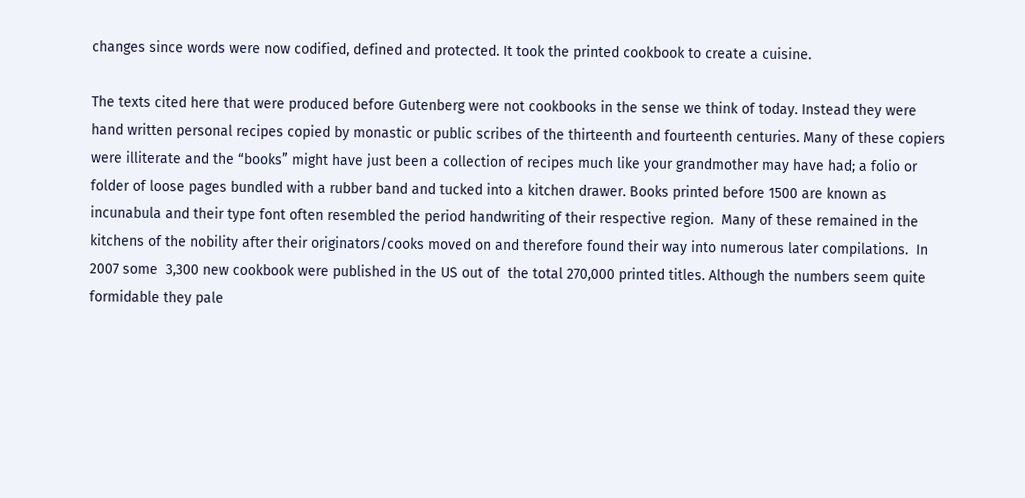changes since words were now codified, defined and protected. It took the printed cookbook to create a cuisine.

The texts cited here that were produced before Gutenberg were not cookbooks in the sense we think of today. Instead they were hand written personal recipes copied by monastic or public scribes of the thirteenth and fourteenth centuries. Many of these copiers were illiterate and the “books” might have just been a collection of recipes much like your grandmother may have had; a folio or folder of loose pages bundled with a rubber band and tucked into a kitchen drawer. Books printed before 1500 are known as incunabula and their type font often resembled the period handwriting of their respective region.  Many of these remained in the kitchens of the nobility after their originators/cooks moved on and therefore found their way into numerous later compilations.  In 2007 some  3,300 new cookbook were published in the US out of  the total 270,000 printed titles. Although the numbers seem quite formidable they pale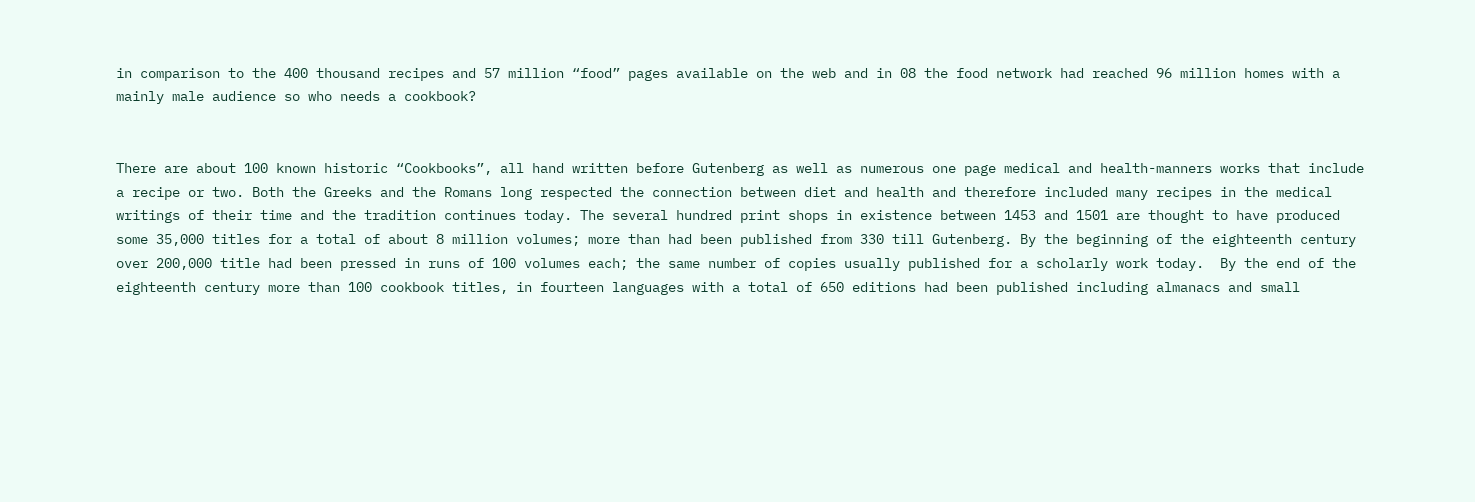in comparison to the 400 thousand recipes and 57 million “food” pages available on the web and in 08 the food network had reached 96 million homes with a mainly male audience so who needs a cookbook?


There are about 100 known historic “Cookbooks”, all hand written before Gutenberg as well as numerous one page medical and health-manners works that include a recipe or two. Both the Greeks and the Romans long respected the connection between diet and health and therefore included many recipes in the medical writings of their time and the tradition continues today. The several hundred print shops in existence between 1453 and 1501 are thought to have produced some 35,000 titles for a total of about 8 million volumes; more than had been published from 330 till Gutenberg. By the beginning of the eighteenth century over 200,000 title had been pressed in runs of 100 volumes each; the same number of copies usually published for a scholarly work today.  By the end of the eighteenth century more than 100 cookbook titles, in fourteen languages with a total of 650 editions had been published including almanacs and small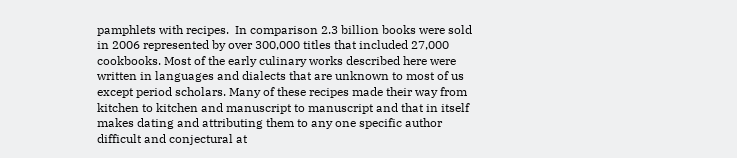pamphlets with recipes.  In comparison 2.3 billion books were sold in 2006 represented by over 300,000 titles that included 27,000 cookbooks. Most of the early culinary works described here were written in languages and dialects that are unknown to most of us except period scholars. Many of these recipes made their way from kitchen to kitchen and manuscript to manuscript and that in itself makes dating and attributing them to any one specific author difficult and conjectural at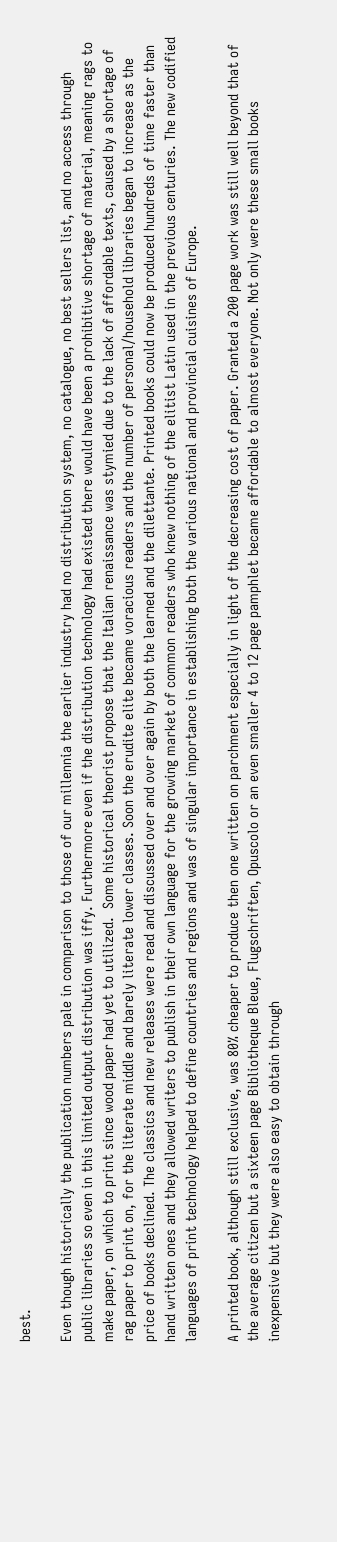best.

Even though historically the publication numbers pale in comparison to those of our millennia the earlier industry had no distribution system, no catalogue, no best sellers list, and no access through public libraries so even in this limited output distribution was iffy. Furthermore even if the distribution technology had existed there would have been a prohibitive shortage of material, meaning rags to make paper, on which to print since wood paper had yet to utilized.  Some historical theorist propose that the Italian renaissance was stymied due to the lack of affordable texts, caused by a shortage of rag paper to print on, for the literate middle and barely literate lower classes. Soon the erudite elite became voracious readers and the number of personal/household libraries began to increase as the price of books declined. The classics and new releases were read and discussed over and over again by both the learned and the dilettante. Printed books could now be produced hundreds of time faster than hand written ones and they allowed writers to publish in their own language for the growing market of common readers who knew nothing of the elitist Latin used in the previous centuries. The new codified languages of print technology helped to define countries and regions and was of singular importance in establishing both the various national and provincial cuisines of Europe.

A printed book, although still exclusive, was 80% cheaper to produce then one written on parchment especially in light of the decreasing cost of paper. Granted a 200 page work was still well beyond that of the average citizen but a sixteen page Bibliotheque Bleue, Flugschriften, Opuscolo or an even smaller 4 to 12 page pamphlet became affordable to almost everyone. Not only were these small books inexpensive but they were also easy to obtain through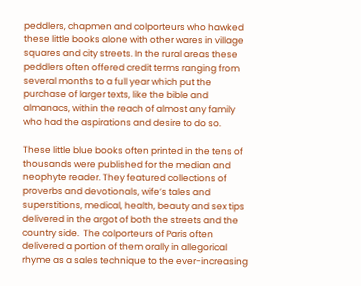peddlers, chapmen and colporteurs who hawked these little books alone with other wares in village squares and city streets. In the rural areas these peddlers often offered credit terms ranging from several months to a full year which put the purchase of larger texts, like the bible and almanacs, within the reach of almost any family who had the aspirations and desire to do so.

These little blue books often printed in the tens of thousands were published for the median and neophyte reader. They featured collections of proverbs and devotionals, wife’s tales and superstitions, medical, health, beauty and sex tips delivered in the argot of both the streets and the country side.  The colporteurs of Paris often delivered a portion of them orally in allegorical rhyme as a sales technique to the ever-increasing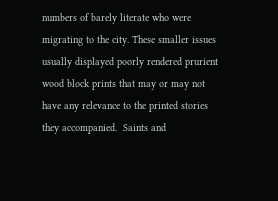numbers of barely literate who were migrating to the city. These smaller issues usually displayed poorly rendered prurient wood block prints that may or may not have any relevance to the printed stories they accompanied.  Saints and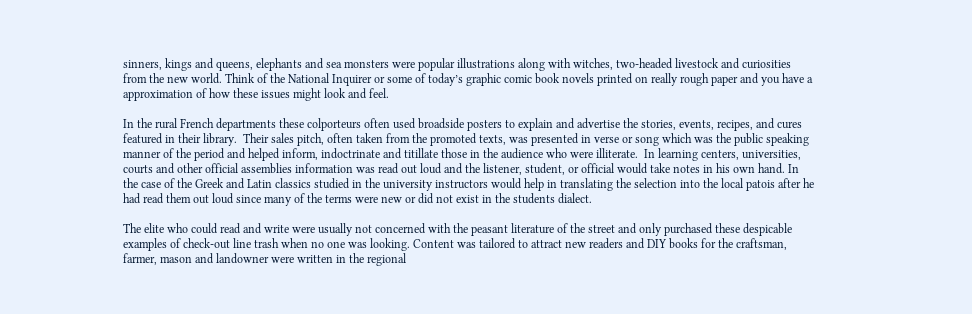sinners, kings and queens, elephants and sea monsters were popular illustrations along with witches, two-headed livestock and curiosities from the new world. Think of the National Inquirer or some of today’s graphic comic book novels printed on really rough paper and you have a approximation of how these issues might look and feel.

In the rural French departments these colporteurs often used broadside posters to explain and advertise the stories, events, recipes, and cures featured in their library.  Their sales pitch, often taken from the promoted texts, was presented in verse or song which was the public speaking manner of the period and helped inform, indoctrinate and titillate those in the audience who were illiterate.  In learning centers, universities, courts and other official assemblies information was read out loud and the listener, student, or official would take notes in his own hand. In the case of the Greek and Latin classics studied in the university instructors would help in translating the selection into the local patois after he had read them out loud since many of the terms were new or did not exist in the students dialect.

The elite who could read and write were usually not concerned with the peasant literature of the street and only purchased these despicable examples of check-out line trash when no one was looking. Content was tailored to attract new readers and DIY books for the craftsman, farmer, mason and landowner were written in the regional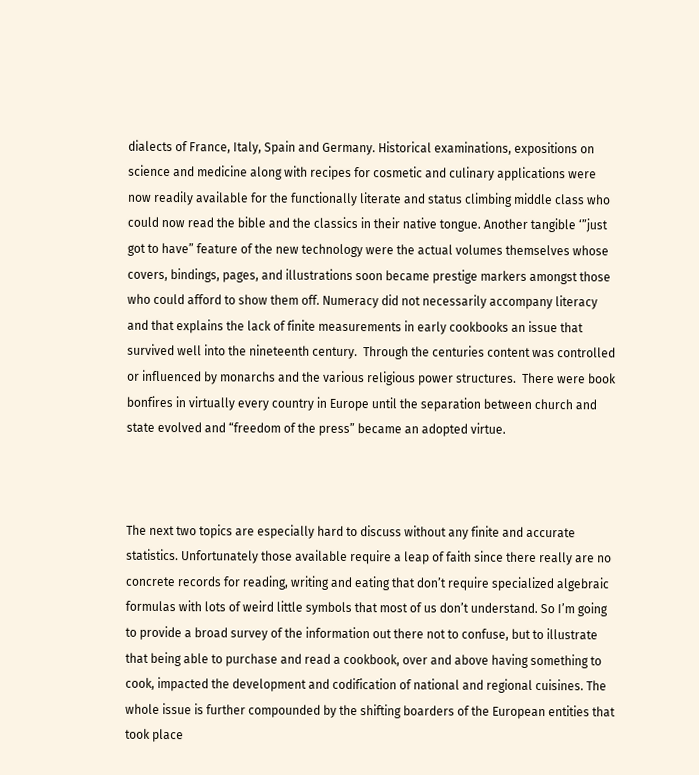dialects of France, Italy, Spain and Germany. Historical examinations, expositions on science and medicine along with recipes for cosmetic and culinary applications were now readily available for the functionally literate and status climbing middle class who could now read the bible and the classics in their native tongue. Another tangible ‘”just got to have” feature of the new technology were the actual volumes themselves whose covers, bindings, pages, and illustrations soon became prestige markers amongst those who could afford to show them off. Numeracy did not necessarily accompany literacy and that explains the lack of finite measurements in early cookbooks an issue that survived well into the nineteenth century.  Through the centuries content was controlled or influenced by monarchs and the various religious power structures.  There were book bonfires in virtually every country in Europe until the separation between church and state evolved and “freedom of the press” became an adopted virtue.



The next two topics are especially hard to discuss without any finite and accurate statistics. Unfortunately those available require a leap of faith since there really are no concrete records for reading, writing and eating that don’t require specialized algebraic formulas with lots of weird little symbols that most of us don’t understand. So I’m going to provide a broad survey of the information out there not to confuse, but to illustrate that being able to purchase and read a cookbook, over and above having something to cook, impacted the development and codification of national and regional cuisines. The whole issue is further compounded by the shifting boarders of the European entities that took place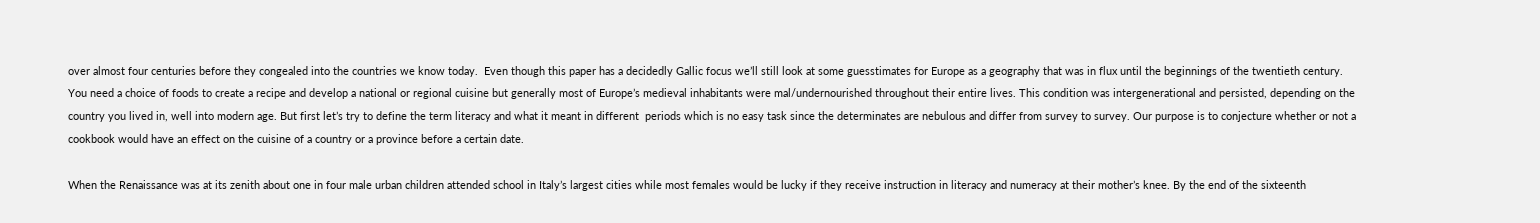over almost four centuries before they congealed into the countries we know today.  Even though this paper has a decidedly Gallic focus we’ll still look at some guesstimates for Europe as a geography that was in flux until the beginnings of the twentieth century. You need a choice of foods to create a recipe and develop a national or regional cuisine but generally most of Europe’s medieval inhabitants were mal/undernourished throughout their entire lives. This condition was intergenerational and persisted, depending on the country you lived in, well into modern age. But first let’s try to define the term literacy and what it meant in different  periods which is no easy task since the determinates are nebulous and differ from survey to survey. Our purpose is to conjecture whether or not a cookbook would have an effect on the cuisine of a country or a province before a certain date.

When the Renaissance was at its zenith about one in four male urban children attended school in Italy’s largest cities while most females would be lucky if they receive instruction in literacy and numeracy at their mother’s knee. By the end of the sixteenth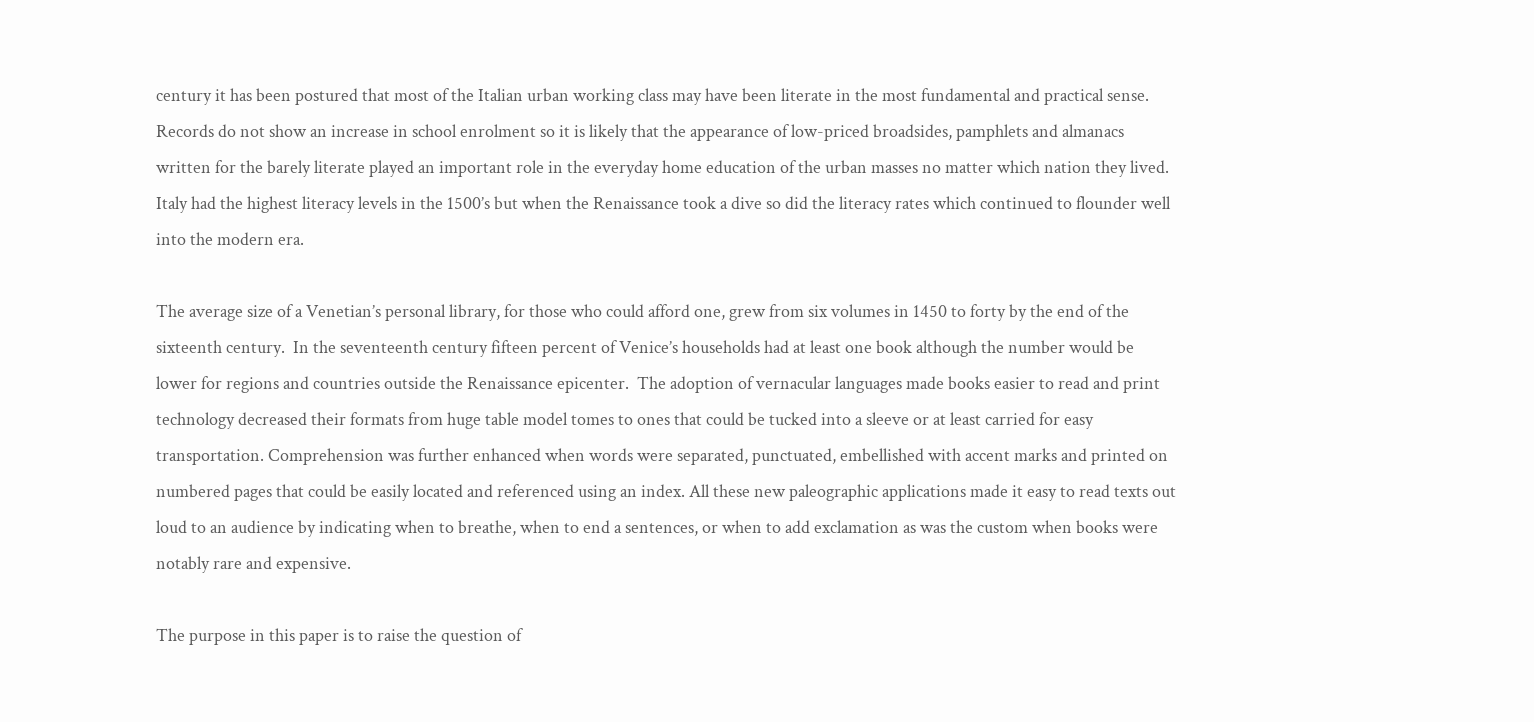century it has been postured that most of the Italian urban working class may have been literate in the most fundamental and practical sense. Records do not show an increase in school enrolment so it is likely that the appearance of low-priced broadsides, pamphlets and almanacs written for the barely literate played an important role in the everyday home education of the urban masses no matter which nation they lived. Italy had the highest literacy levels in the 1500’s but when the Renaissance took a dive so did the literacy rates which continued to flounder well into the modern era.

The average size of a Venetian’s personal library, for those who could afford one, grew from six volumes in 1450 to forty by the end of the sixteenth century.  In the seventeenth century fifteen percent of Venice’s households had at least one book although the number would be lower for regions and countries outside the Renaissance epicenter.  The adoption of vernacular languages made books easier to read and print technology decreased their formats from huge table model tomes to ones that could be tucked into a sleeve or at least carried for easy transportation. Comprehension was further enhanced when words were separated, punctuated, embellished with accent marks and printed on numbered pages that could be easily located and referenced using an index. All these new paleographic applications made it easy to read texts out loud to an audience by indicating when to breathe, when to end a sentences, or when to add exclamation as was the custom when books were notably rare and expensive.

The purpose in this paper is to raise the question of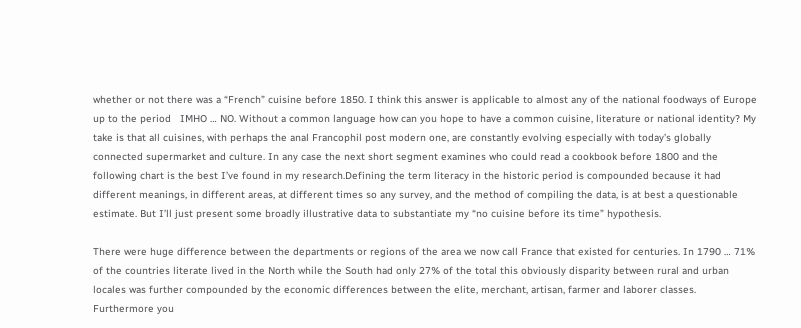whether or not there was a “French” cuisine before 1850. I think this answer is applicable to almost any of the national foodways of Europe up to the period   IMHO … NO. Without a common language how can you hope to have a common cuisine, literature or national identity? My take is that all cuisines, with perhaps the anal Francophil post modern one, are constantly evolving especially with today’s globally connected supermarket and culture. In any case the next short segment examines who could read a cookbook before 1800 and the following chart is the best I’ve found in my research.Defining the term literacy in the historic period is compounded because it had different meanings, in different areas, at different times so any survey, and the method of compiling the data, is at best a questionable estimate. But I’ll just present some broadly illustrative data to substantiate my “no cuisine before its time” hypothesis.

There were huge difference between the departments or regions of the area we now call France that existed for centuries. In 1790 … 71% of the countries literate lived in the North while the South had only 27% of the total this obviously disparity between rural and urban locales was further compounded by the economic differences between the elite, merchant, artisan, farmer and laborer classes. Furthermore you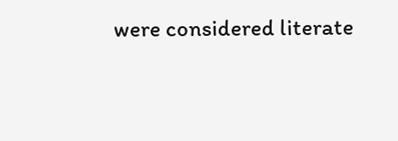were considered literate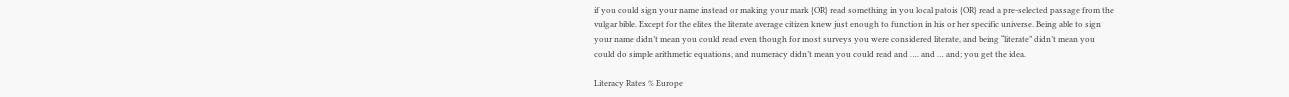if you could sign your name instead or making your mark {OR} read something in you local patois {OR} read a pre-selected passage from the vulgar bible. Except for the elites the literate average citizen knew just enough to function in his or her specific universe. Being able to sign your name didn’t mean you could read even though for most surveys you were considered literate, and being “literate” didn’t mean you could do simple arithmetic equations, and numeracy didn’t mean you could read and …. and … and; you get the idea.

Literacy Rates % Europe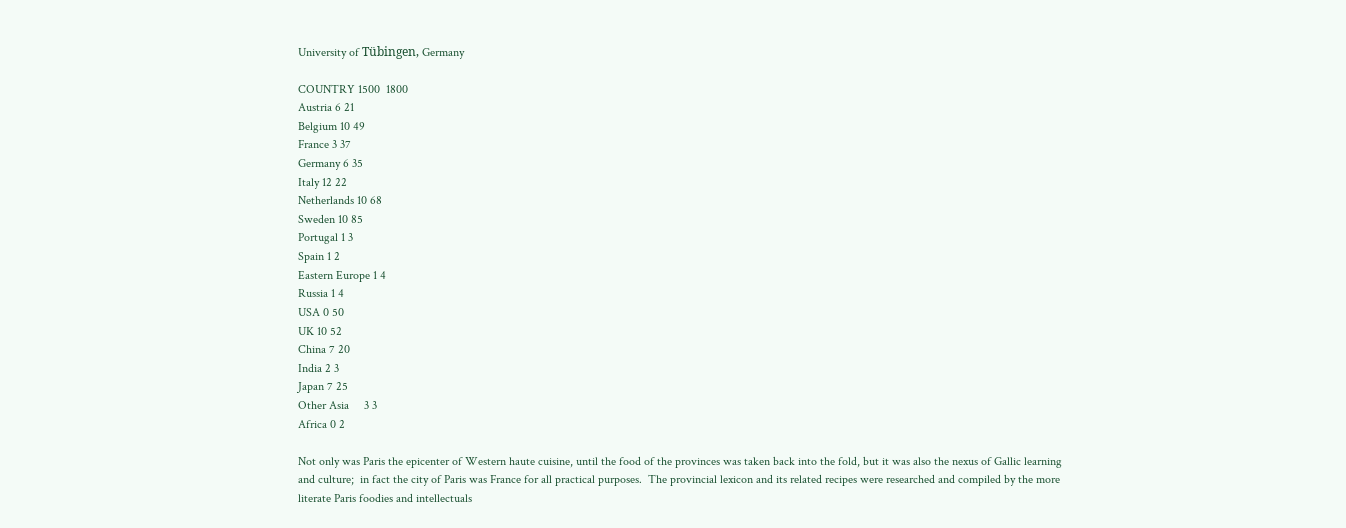University of Tübingen, Germany

COUNTRY 1500  1800
Austria 6 21
Belgium 10 49
France 3 37
Germany 6 35
Italy 12 22
Netherlands 10 68
Sweden 10 85
Portugal 1 3
Spain 1 2
Eastern Europe 1 4
Russia 1 4
USA 0 50
UK 10 52
China 7 20
India 2 3
Japan 7 25
Other Asia     3 3
Africa 0 2

Not only was Paris the epicenter of Western haute cuisine, until the food of the provinces was taken back into the fold, but it was also the nexus of Gallic learning and culture;  in fact the city of Paris was France for all practical purposes.  The provincial lexicon and its related recipes were researched and compiled by the more literate Paris foodies and intellectuals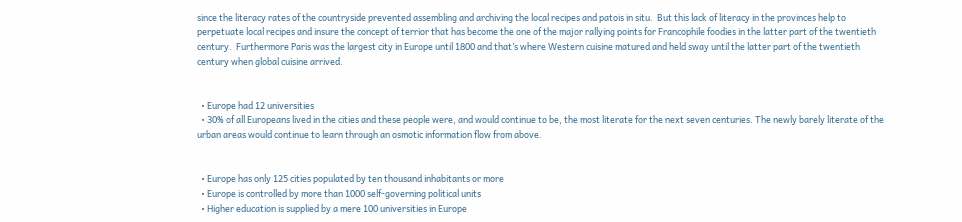since the literacy rates of the countryside prevented assembling and archiving the local recipes and patois in situ.  But this lack of literacy in the provinces help to perpetuate local recipes and insure the concept of terrior that has become the one of the major rallying points for Francophile foodies in the latter part of the twentieth century.  Furthermore Paris was the largest city in Europe until 1800 and that’s where Western cuisine matured and held sway until the latter part of the twentieth century when global cuisine arrived.


  • Europe had 12 universities
  • 30% of all Europeans lived in the cities and these people were, and would continue to be, the most literate for the next seven centuries. The newly barely literate of the urban areas would continue to learn through an osmotic information flow from above.


  • Europe has only 125 cities populated by ten thousand inhabitants or more
  • Europe is controlled by more than 1000 self-governing political units
  • Higher education is supplied by a mere 100 universities in Europe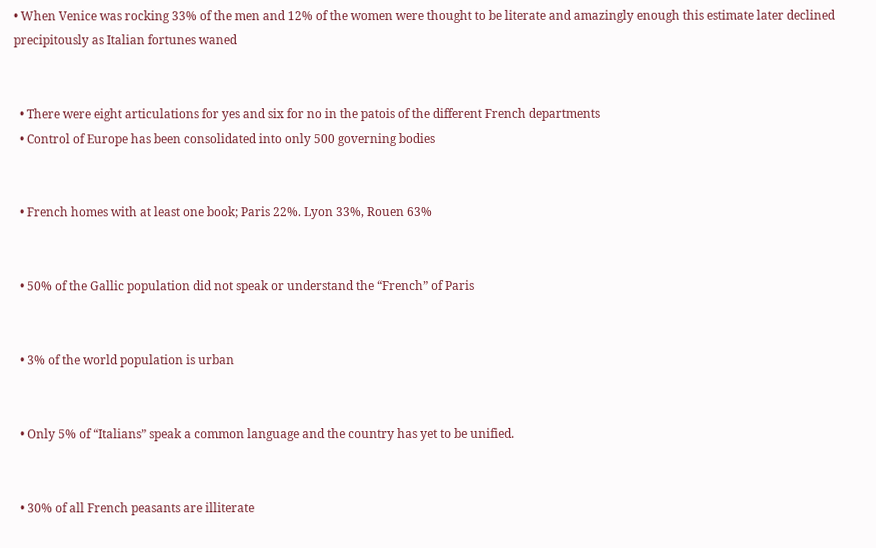• When Venice was rocking 33% of the men and 12% of the women were thought to be literate and amazingly enough this estimate later declined precipitously as Italian fortunes waned


  • There were eight articulations for yes and six for no in the patois of the different French departments
  • Control of Europe has been consolidated into only 500 governing bodies


  • French homes with at least one book; Paris 22%. Lyon 33%, Rouen 63%


  • 50% of the Gallic population did not speak or understand the “French” of Paris


  • 3% of the world population is urban


  • Only 5% of “Italians” speak a common language and the country has yet to be unified.


  • 30% of all French peasants are illiterate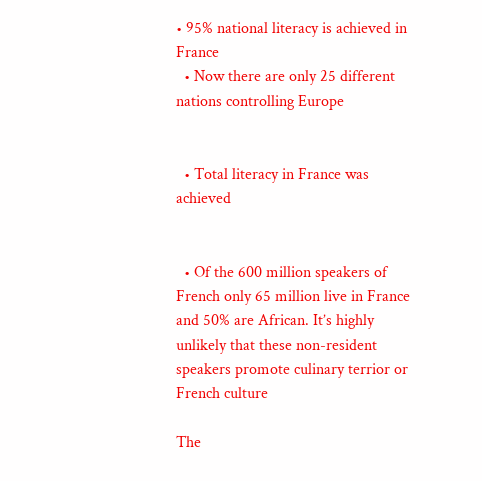• 95% national literacy is achieved in France
  • Now there are only 25 different nations controlling Europe


  • Total literacy in France was achieved


  • Of the 600 million speakers of French only 65 million live in France and 50% are African. It’s highly unlikely that these non-resident speakers promote culinary terrior or French culture

The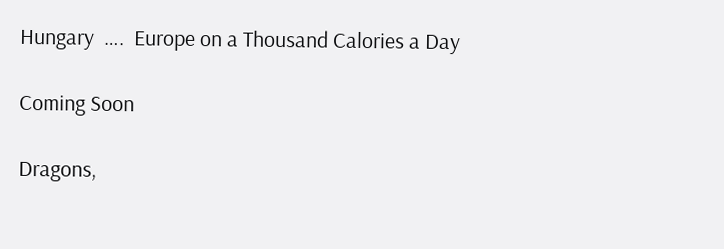Hungary  ….  Europe on a Thousand Calories a Day

Coming Soon

Dragons,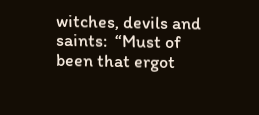witches, devils and saints:  “Must of  been that ergot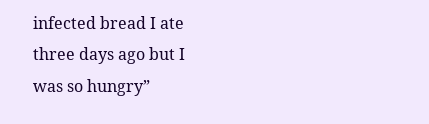infected bread I ate three days ago but I was so hungry”